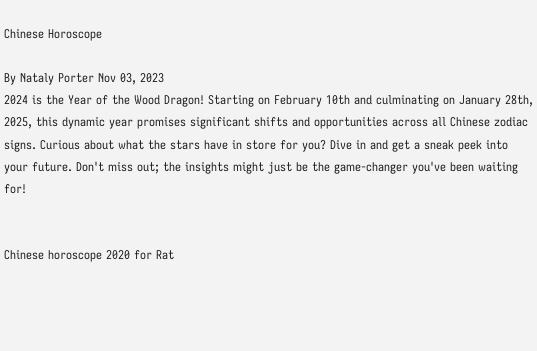Chinese Horoscope

By Nataly Porter Nov 03, 2023
2024 is the Year of the Wood Dragon! Starting on February 10th and culminating on January 28th, 2025, this dynamic year promises significant shifts and opportunities across all Chinese zodiac signs. Curious about what the stars have in store for you? Dive in and get a sneak peek into your future. Don't miss out; the insights might just be the game-changer you've been waiting for!


Chinese horoscope 2020 for Rat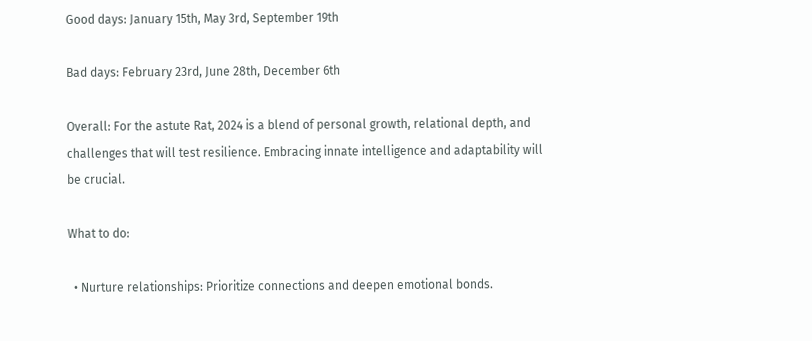Good days: January 15th, May 3rd, September 19th

Bad days: February 23rd, June 28th, December 6th

Overall: For the astute Rat, 2024 is a blend of personal growth, relational depth, and challenges that will test resilience. Embracing innate intelligence and adaptability will be crucial.

What to do:

  • Nurture relationships: Prioritize connections and deepen emotional bonds.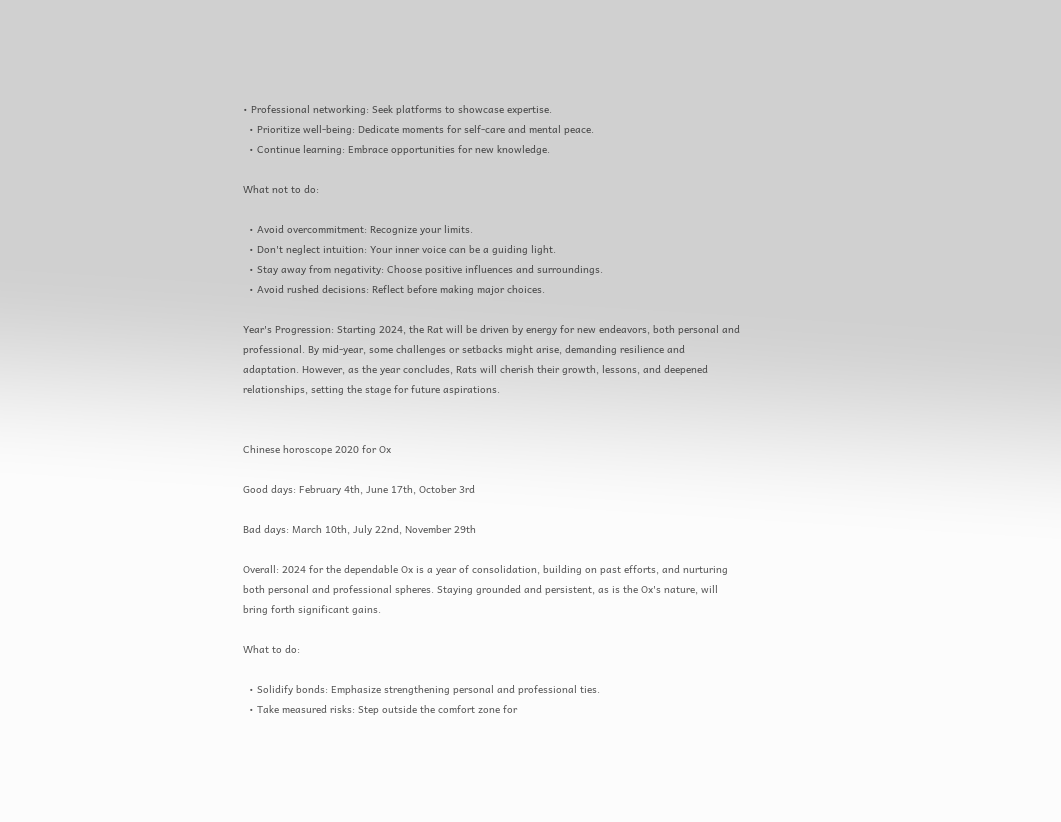• Professional networking: Seek platforms to showcase expertise.
  • Prioritize well-being: Dedicate moments for self-care and mental peace.
  • Continue learning: Embrace opportunities for new knowledge.

What not to do:

  • Avoid overcommitment: Recognize your limits.
  • Don't neglect intuition: Your inner voice can be a guiding light.
  • Stay away from negativity: Choose positive influences and surroundings.
  • Avoid rushed decisions: Reflect before making major choices.

Year's Progression: Starting 2024, the Rat will be driven by energy for new endeavors, both personal and professional. By mid-year, some challenges or setbacks might arise, demanding resilience and adaptation. However, as the year concludes, Rats will cherish their growth, lessons, and deepened relationships, setting the stage for future aspirations.


Chinese horoscope 2020 for Ox

Good days: February 4th, June 17th, October 3rd

Bad days: March 10th, July 22nd, November 29th

Overall: 2024 for the dependable Ox is a year of consolidation, building on past efforts, and nurturing both personal and professional spheres. Staying grounded and persistent, as is the Ox's nature, will bring forth significant gains.

What to do:

  • Solidify bonds: Emphasize strengthening personal and professional ties.
  • Take measured risks: Step outside the comfort zone for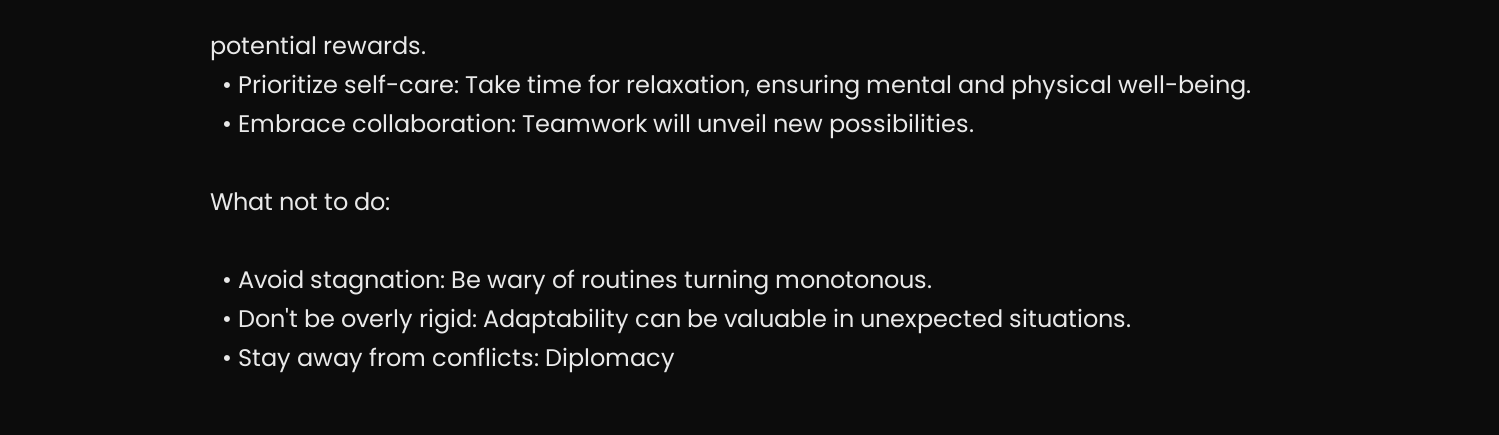potential rewards.
  • Prioritize self-care: Take time for relaxation, ensuring mental and physical well-being.
  • Embrace collaboration: Teamwork will unveil new possibilities.

What not to do:

  • Avoid stagnation: Be wary of routines turning monotonous.
  • Don't be overly rigid: Adaptability can be valuable in unexpected situations.
  • Stay away from conflicts: Diplomacy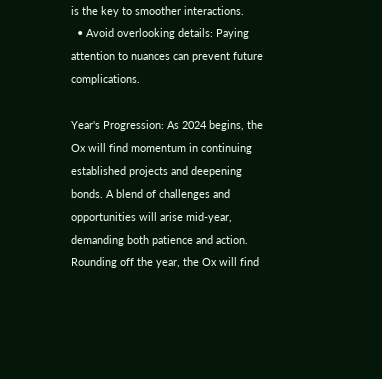is the key to smoother interactions.
  • Avoid overlooking details: Paying attention to nuances can prevent future complications.

Year's Progression: As 2024 begins, the Ox will find momentum in continuing established projects and deepening bonds. A blend of challenges and opportunities will arise mid-year, demanding both patience and action. Rounding off the year, the Ox will find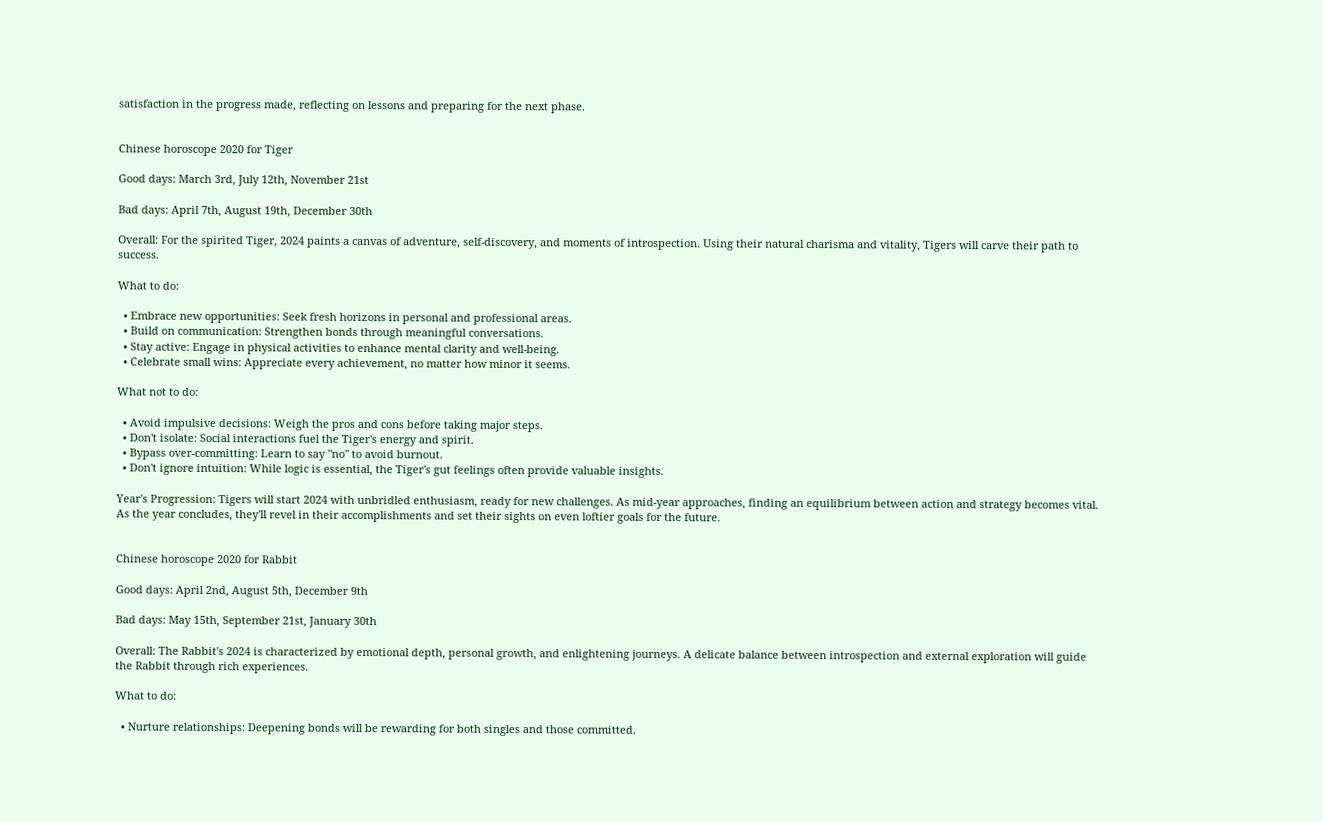satisfaction in the progress made, reflecting on lessons and preparing for the next phase.


Chinese horoscope 2020 for Tiger

Good days: March 3rd, July 12th, November 21st

Bad days: April 7th, August 19th, December 30th

Overall: For the spirited Tiger, 2024 paints a canvas of adventure, self-discovery, and moments of introspection. Using their natural charisma and vitality, Tigers will carve their path to success.

What to do:

  • Embrace new opportunities: Seek fresh horizons in personal and professional areas.
  • Build on communication: Strengthen bonds through meaningful conversations.
  • Stay active: Engage in physical activities to enhance mental clarity and well-being.
  • Celebrate small wins: Appreciate every achievement, no matter how minor it seems.

What not to do:

  • Avoid impulsive decisions: Weigh the pros and cons before taking major steps.
  • Don't isolate: Social interactions fuel the Tiger's energy and spirit.
  • Bypass over-committing: Learn to say "no" to avoid burnout.
  • Don't ignore intuition: While logic is essential, the Tiger's gut feelings often provide valuable insights.

Year's Progression: Tigers will start 2024 with unbridled enthusiasm, ready for new challenges. As mid-year approaches, finding an equilibrium between action and strategy becomes vital. As the year concludes, they'll revel in their accomplishments and set their sights on even loftier goals for the future.


Chinese horoscope 2020 for Rabbit

Good days: April 2nd, August 5th, December 9th

Bad days: May 15th, September 21st, January 30th

Overall: The Rabbit's 2024 is characterized by emotional depth, personal growth, and enlightening journeys. A delicate balance between introspection and external exploration will guide the Rabbit through rich experiences.

What to do:

  • Nurture relationships: Deepening bonds will be rewarding for both singles and those committed.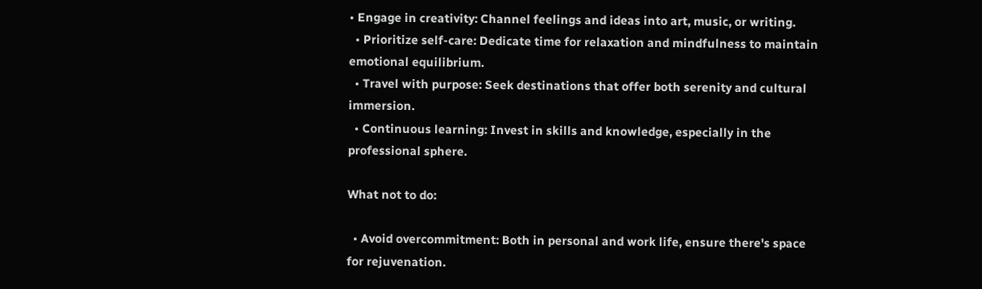• Engage in creativity: Channel feelings and ideas into art, music, or writing.
  • Prioritize self-care: Dedicate time for relaxation and mindfulness to maintain emotional equilibrium.
  • Travel with purpose: Seek destinations that offer both serenity and cultural immersion.
  • Continuous learning: Invest in skills and knowledge, especially in the professional sphere.

What not to do:

  • Avoid overcommitment: Both in personal and work life, ensure there's space for rejuvenation.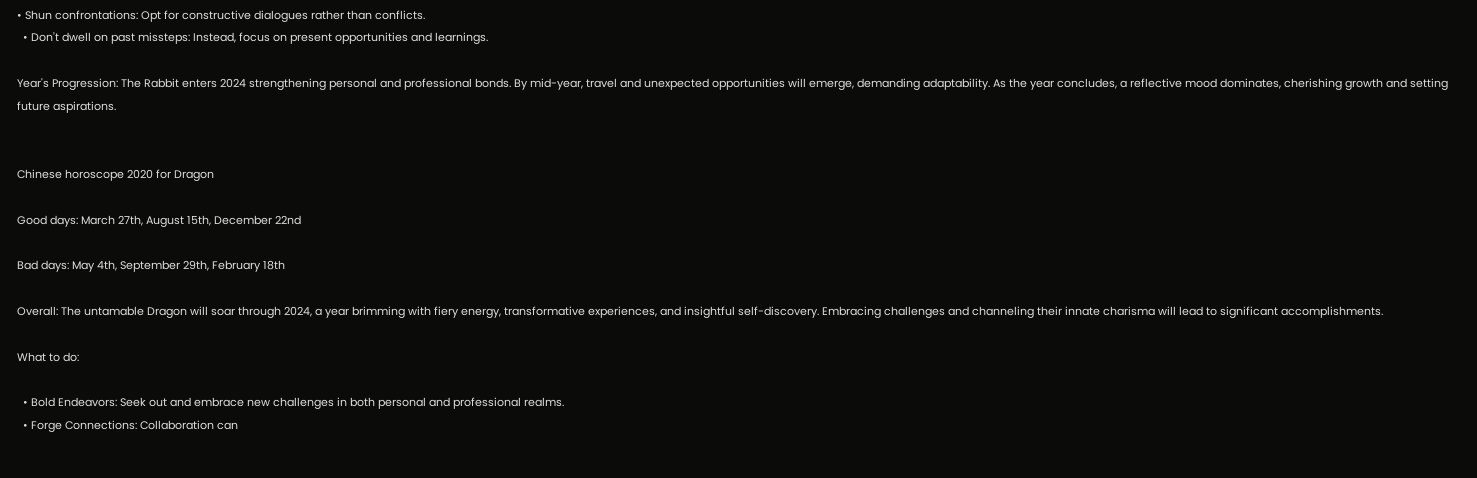• Shun confrontations: Opt for constructive dialogues rather than conflicts.
  • Don't dwell on past missteps: Instead, focus on present opportunities and learnings.

Year's Progression: The Rabbit enters 2024 strengthening personal and professional bonds. By mid-year, travel and unexpected opportunities will emerge, demanding adaptability. As the year concludes, a reflective mood dominates, cherishing growth and setting future aspirations.


Chinese horoscope 2020 for Dragon

Good days: March 27th, August 15th, December 22nd

Bad days: May 4th, September 29th, February 18th

Overall: The untamable Dragon will soar through 2024, a year brimming with fiery energy, transformative experiences, and insightful self-discovery. Embracing challenges and channeling their innate charisma will lead to significant accomplishments.

What to do:

  • Bold Endeavors: Seek out and embrace new challenges in both personal and professional realms.
  • Forge Connections: Collaboration can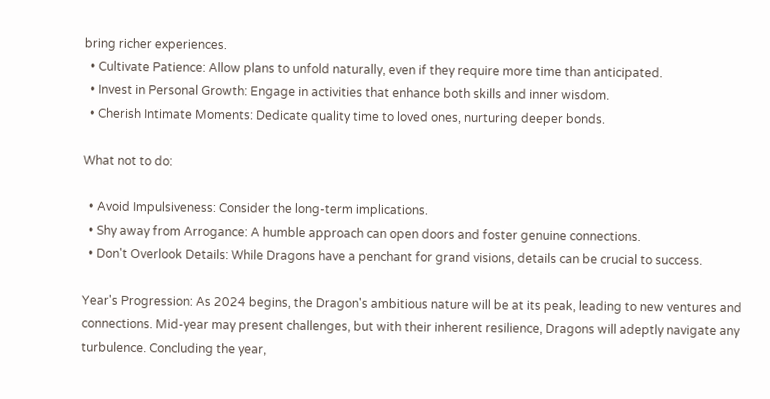bring richer experiences.
  • Cultivate Patience: Allow plans to unfold naturally, even if they require more time than anticipated.
  • Invest in Personal Growth: Engage in activities that enhance both skills and inner wisdom.
  • Cherish Intimate Moments: Dedicate quality time to loved ones, nurturing deeper bonds.

What not to do:

  • Avoid Impulsiveness: Consider the long-term implications.
  • Shy away from Arrogance: A humble approach can open doors and foster genuine connections.
  • Don't Overlook Details: While Dragons have a penchant for grand visions, details can be crucial to success.

Year's Progression: As 2024 begins, the Dragon's ambitious nature will be at its peak, leading to new ventures and connections. Mid-year may present challenges, but with their inherent resilience, Dragons will adeptly navigate any turbulence. Concluding the year,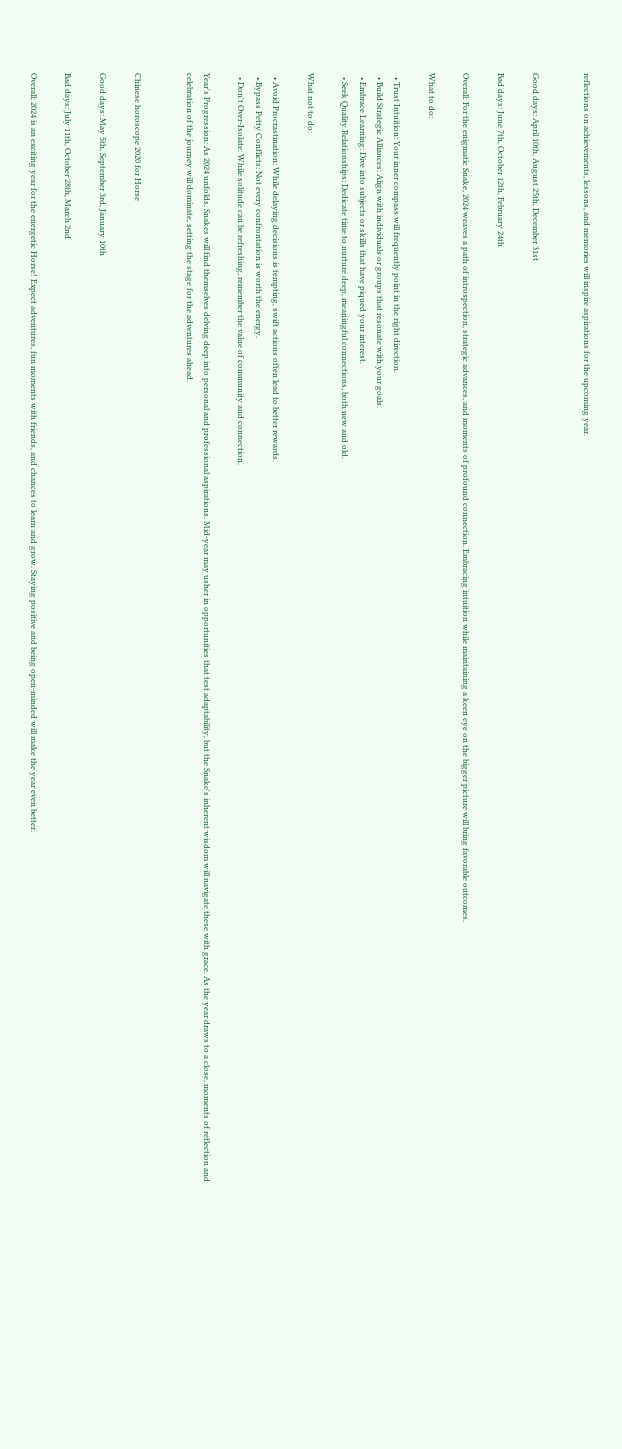reflections on achievements, lessons, and memories will inspire aspirations for the upcoming year.


Good days: April 10th, August 25th, December 31st

Bad days: June 7th, October 12th, February 24th

Overall: For the enigmatic Snake, 2024 weaves a path of introspection, strategic advances, and moments of profound connection. Embracing intuition while maintaining a keen eye on the bigger picture will bring favorable outcomes.

What to do:

  • Trust Intuition: Your inner compass will frequently point in the right direction.
  • Build Strategic Alliances: Align with individuals or groups that resonate with your goals.
  • Embrace Learning: Dive into subjects or skills that have piqued your interest.
  • Seek Quality Relationships: Dedicate time to nurture deep, meaningful connections, both new and old.

What not to do:

  • Avoid Procrastination: While delaying decisions is tempting, swift actions often lead to better rewards.
  • Bypass Petty Conflicts: Not every confrontation is worth the energy.
  • Don't Over-Isolate: While solitude can be refreshing, remember the value of community and connection.

Year's Progression: As 2024 unfolds, Snakes will find themselves delving deep into personal and professional aspirations. Mid-year may usher in opportunities that test adaptability, but the Snake's inherent wisdom will navigate these with grace. As the year draws to a close, moments of reflection and celebration of the journey will dominate, setting the stage for the adventures ahead.


Chinese horoscope 2020 for Horse

Good days: May 5th, September 3rd, January 10th

Bad days: July 11th, October 28th, March 2nd

Overall: 2024 is an exciting year for the energetic Horse! Expect adventures, fun moments with friends, and chances to learn and grow. Staying positive and being open-minded will make the year even better.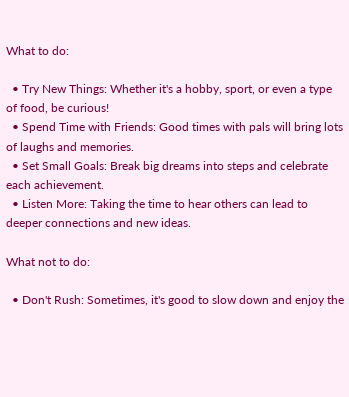What to do:

  • Try New Things: Whether it's a hobby, sport, or even a type of food, be curious!
  • Spend Time with Friends: Good times with pals will bring lots of laughs and memories.
  • Set Small Goals: Break big dreams into steps and celebrate each achievement.
  • Listen More: Taking the time to hear others can lead to deeper connections and new ideas.

What not to do:

  • Don't Rush: Sometimes, it's good to slow down and enjoy the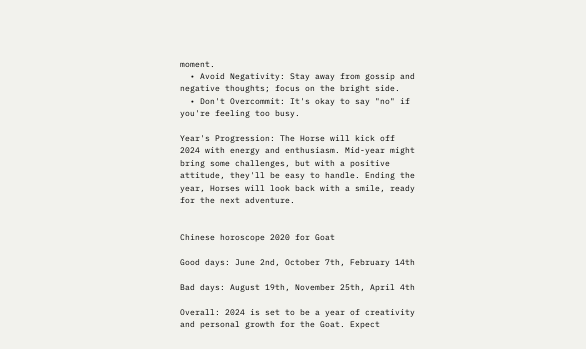moment.
  • Avoid Negativity: Stay away from gossip and negative thoughts; focus on the bright side.
  • Don't Overcommit: It's okay to say "no" if you're feeling too busy.

Year's Progression: The Horse will kick off 2024 with energy and enthusiasm. Mid-year might bring some challenges, but with a positive attitude, they'll be easy to handle. Ending the year, Horses will look back with a smile, ready for the next adventure.


Chinese horoscope 2020 for Goat

Good days: June 2nd, October 7th, February 14th

Bad days: August 19th, November 25th, April 4th

Overall: 2024 is set to be a year of creativity and personal growth for the Goat. Expect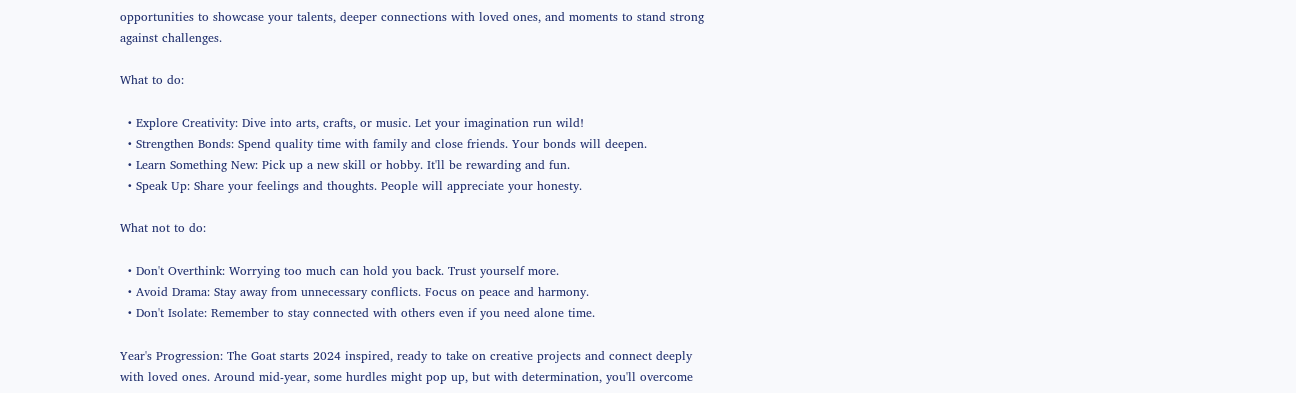opportunities to showcase your talents, deeper connections with loved ones, and moments to stand strong against challenges.

What to do:

  • Explore Creativity: Dive into arts, crafts, or music. Let your imagination run wild!
  • Strengthen Bonds: Spend quality time with family and close friends. Your bonds will deepen.
  • Learn Something New: Pick up a new skill or hobby. It'll be rewarding and fun.
  • Speak Up: Share your feelings and thoughts. People will appreciate your honesty.

What not to do:

  • Don't Overthink: Worrying too much can hold you back. Trust yourself more.
  • Avoid Drama: Stay away from unnecessary conflicts. Focus on peace and harmony.
  • Don't Isolate: Remember to stay connected with others even if you need alone time.

Year's Progression: The Goat starts 2024 inspired, ready to take on creative projects and connect deeply with loved ones. Around mid-year, some hurdles might pop up, but with determination, you'll overcome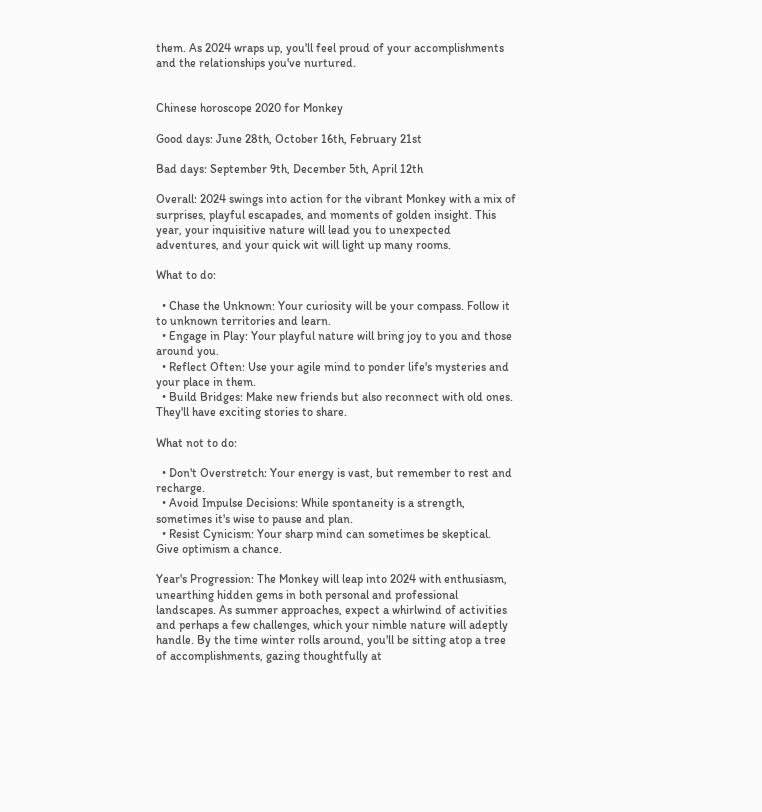them. As 2024 wraps up, you'll feel proud of your accomplishments and the relationships you've nurtured.


Chinese horoscope 2020 for Monkey

Good days: June 28th, October 16th, February 21st

Bad days: September 9th, December 5th, April 12th

Overall: 2024 swings into action for the vibrant Monkey with a mix of surprises, playful escapades, and moments of golden insight. This year, your inquisitive nature will lead you to unexpected adventures, and your quick wit will light up many rooms.

What to do:

  • Chase the Unknown: Your curiosity will be your compass. Follow it to unknown territories and learn.
  • Engage in Play: Your playful nature will bring joy to you and those around you.
  • Reflect Often: Use your agile mind to ponder life's mysteries and your place in them.
  • Build Bridges: Make new friends but also reconnect with old ones. They'll have exciting stories to share.

What not to do:

  • Don't Overstretch: Your energy is vast, but remember to rest and recharge.
  • Avoid Impulse Decisions: While spontaneity is a strength, sometimes it's wise to pause and plan.
  • Resist Cynicism: Your sharp mind can sometimes be skeptical. Give optimism a chance.

Year's Progression: The Monkey will leap into 2024 with enthusiasm, unearthing hidden gems in both personal and professional landscapes. As summer approaches, expect a whirlwind of activities and perhaps a few challenges, which your nimble nature will adeptly handle. By the time winter rolls around, you'll be sitting atop a tree of accomplishments, gazing thoughtfully at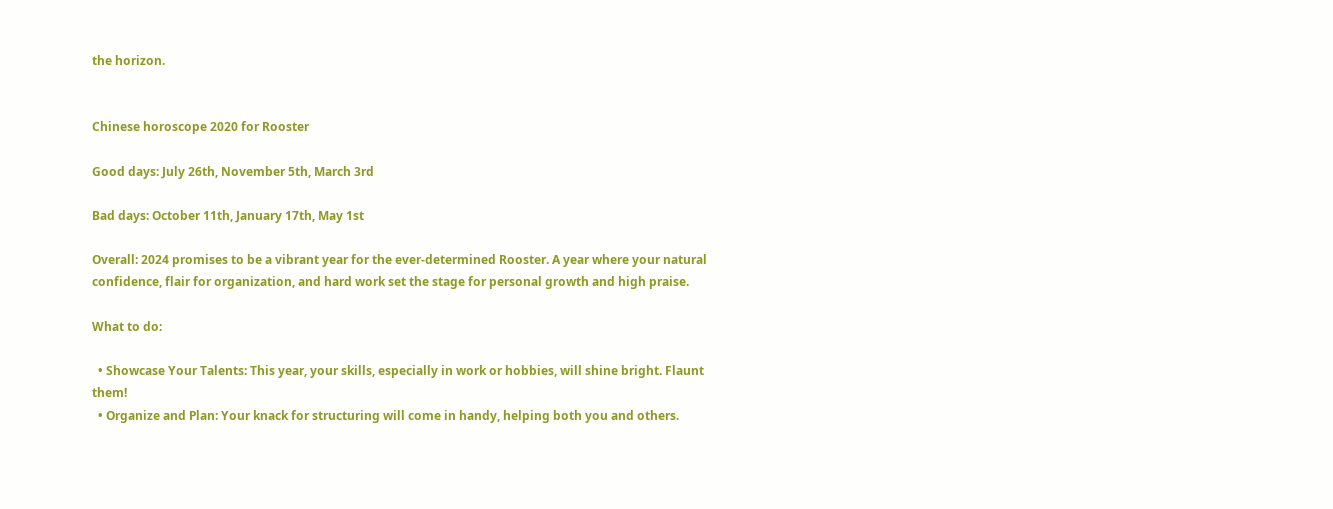the horizon.


Chinese horoscope 2020 for Rooster

Good days: July 26th, November 5th, March 3rd

Bad days: October 11th, January 17th, May 1st

Overall: 2024 promises to be a vibrant year for the ever-determined Rooster. A year where your natural confidence, flair for organization, and hard work set the stage for personal growth and high praise.

What to do:

  • Showcase Your Talents: This year, your skills, especially in work or hobbies, will shine bright. Flaunt them!
  • Organize and Plan: Your knack for structuring will come in handy, helping both you and others.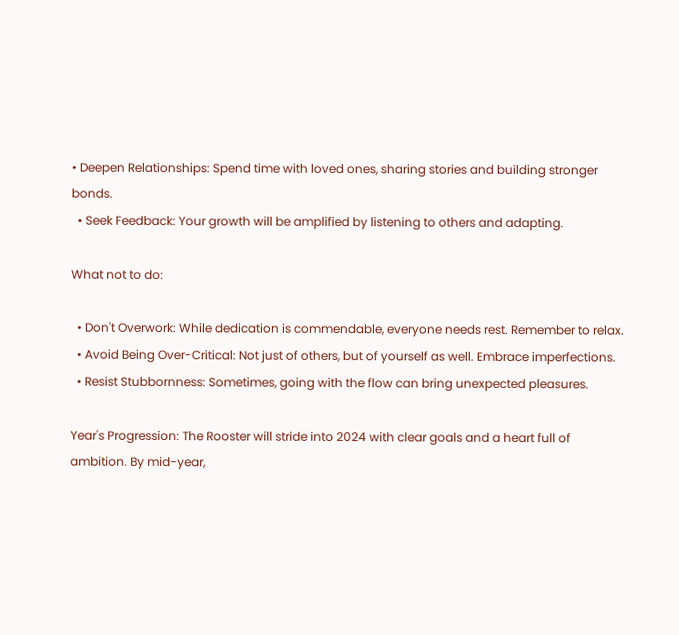• Deepen Relationships: Spend time with loved ones, sharing stories and building stronger bonds.
  • Seek Feedback: Your growth will be amplified by listening to others and adapting.

What not to do:

  • Don't Overwork: While dedication is commendable, everyone needs rest. Remember to relax.
  • Avoid Being Over-Critical: Not just of others, but of yourself as well. Embrace imperfections.
  • Resist Stubbornness: Sometimes, going with the flow can bring unexpected pleasures.

Year's Progression: The Rooster will stride into 2024 with clear goals and a heart full of ambition. By mid-year,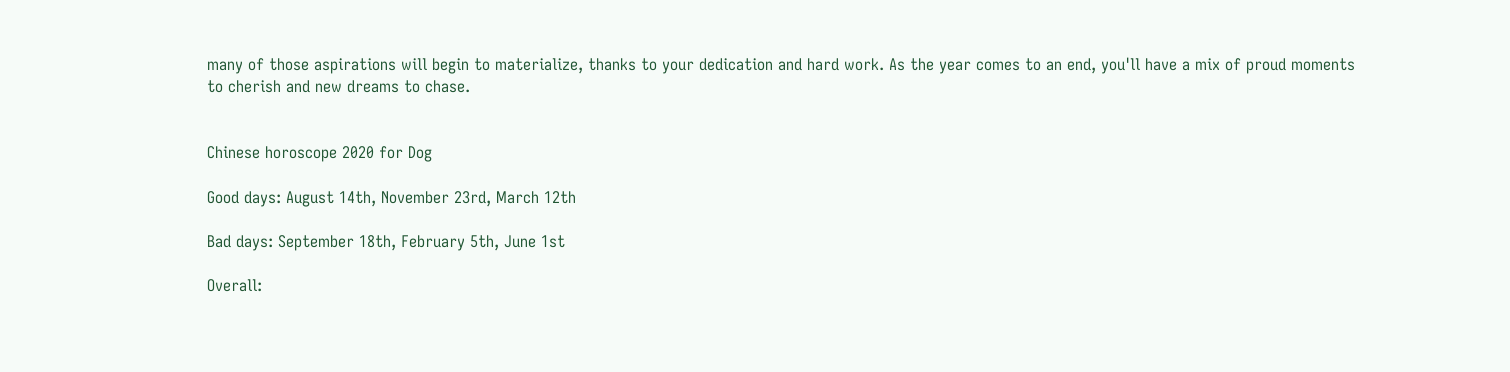many of those aspirations will begin to materialize, thanks to your dedication and hard work. As the year comes to an end, you'll have a mix of proud moments to cherish and new dreams to chase.


Chinese horoscope 2020 for Dog

Good days: August 14th, November 23rd, March 12th

Bad days: September 18th, February 5th, June 1st

Overall: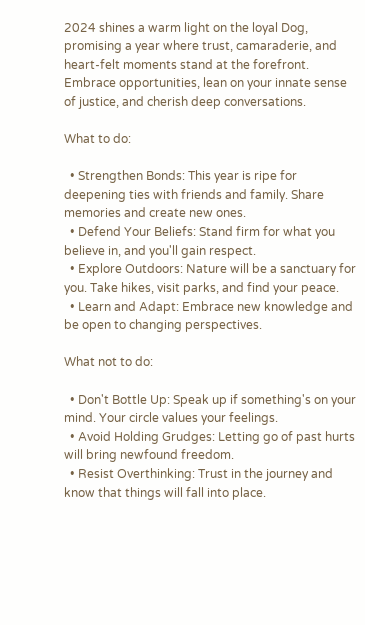2024 shines a warm light on the loyal Dog, promising a year where trust, camaraderie, and heart-felt moments stand at the forefront. Embrace opportunities, lean on your innate sense of justice, and cherish deep conversations.

What to do:

  • Strengthen Bonds: This year is ripe for deepening ties with friends and family. Share memories and create new ones.
  • Defend Your Beliefs: Stand firm for what you believe in, and you'll gain respect.
  • Explore Outdoors: Nature will be a sanctuary for you. Take hikes, visit parks, and find your peace.
  • Learn and Adapt: Embrace new knowledge and be open to changing perspectives.

What not to do:

  • Don't Bottle Up: Speak up if something's on your mind. Your circle values your feelings.
  • Avoid Holding Grudges: Letting go of past hurts will bring newfound freedom.
  • Resist Overthinking: Trust in the journey and know that things will fall into place.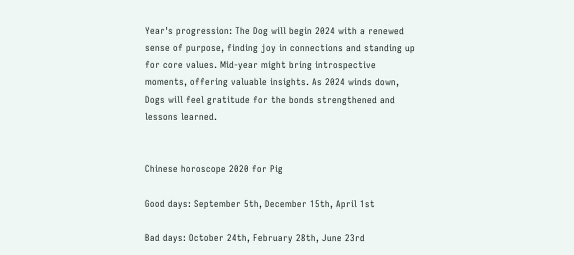Year's progression: The Dog will begin 2024 with a renewed sense of purpose, finding joy in connections and standing up for core values. Mid-year might bring introspective moments, offering valuable insights. As 2024 winds down, Dogs will feel gratitude for the bonds strengthened and lessons learned.


Chinese horoscope 2020 for Pig

Good days: September 5th, December 15th, April 1st

Bad days: October 24th, February 28th, June 23rd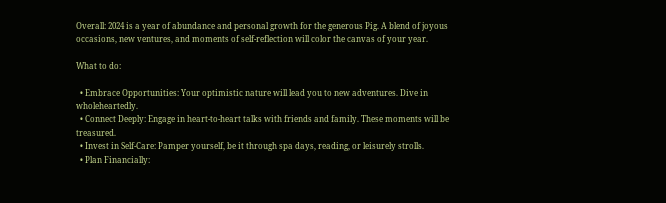Overall: 2024 is a year of abundance and personal growth for the generous Pig. A blend of joyous occasions, new ventures, and moments of self-reflection will color the canvas of your year.

What to do:

  • Embrace Opportunities: Your optimistic nature will lead you to new adventures. Dive in wholeheartedly.
  • Connect Deeply: Engage in heart-to-heart talks with friends and family. These moments will be treasured.
  • Invest in Self-Care: Pamper yourself, be it through spa days, reading, or leisurely strolls.
  • Plan Financially: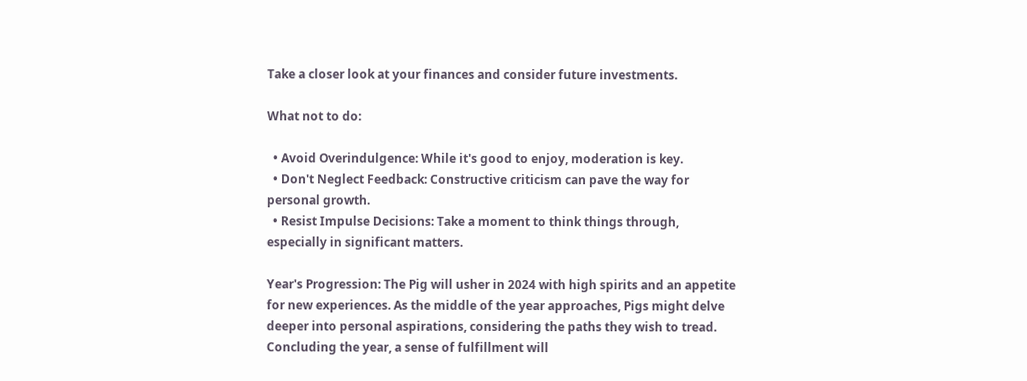Take a closer look at your finances and consider future investments.

What not to do:

  • Avoid Overindulgence: While it's good to enjoy, moderation is key.
  • Don't Neglect Feedback: Constructive criticism can pave the way for personal growth.
  • Resist Impulse Decisions: Take a moment to think things through, especially in significant matters.

Year's Progression: The Pig will usher in 2024 with high spirits and an appetite for new experiences. As the middle of the year approaches, Pigs might delve deeper into personal aspirations, considering the paths they wish to tread. Concluding the year, a sense of fulfillment will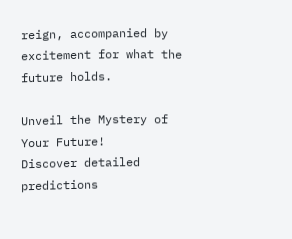reign, accompanied by excitement for what the future holds.

Unveil the Mystery of Your Future!
Discover detailed predictions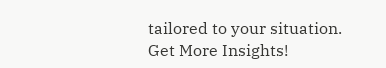tailored to your situation.
Get More Insights!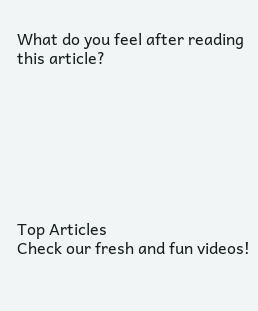What do you feel after reading this article?








Top Articles
Check our fresh and fun videos!